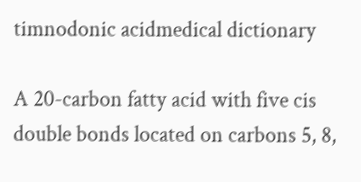timnodonic acidmedical dictionary

A 20-carbon fatty acid with five cis double bonds located on carbons 5, 8,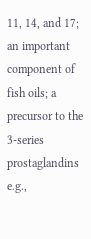11, 14, and 17; an important component of fish oils; a precursor to the 3-series prostaglandins e.g.,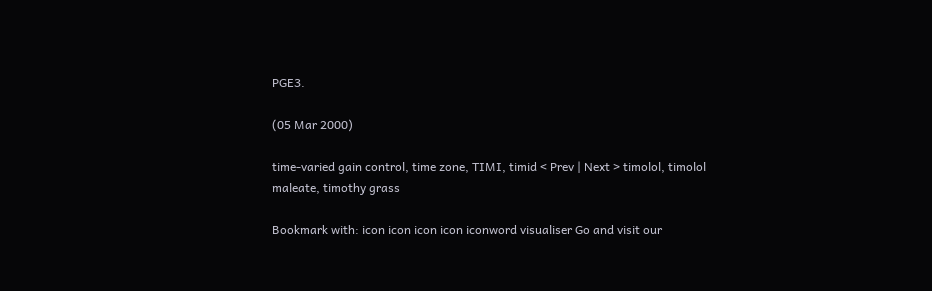PGE3.

(05 Mar 2000)

time-varied gain control, time zone, TIMI, timid < Prev | Next > timolol, timolol maleate, timothy grass

Bookmark with: icon icon icon icon iconword visualiser Go and visit our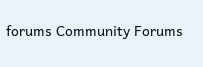forums Community Forums